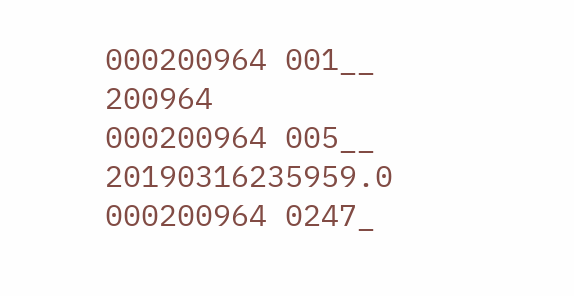000200964 001__ 200964
000200964 005__ 20190316235959.0
000200964 0247_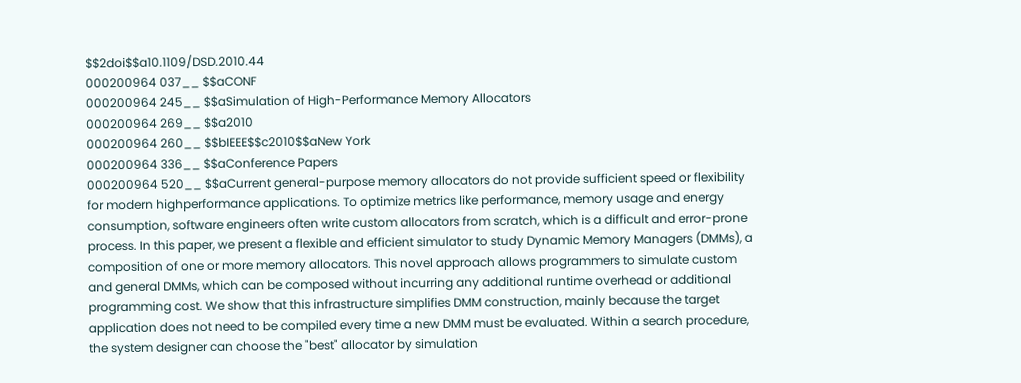$$2doi$$a10.1109/DSD.2010.44
000200964 037__ $$aCONF
000200964 245__ $$aSimulation of High-Performance Memory Allocators
000200964 269__ $$a2010
000200964 260__ $$bIEEE$$c2010$$aNew York
000200964 336__ $$aConference Papers
000200964 520__ $$aCurrent general-purpose memory allocators do not provide sufficient speed or flexibility for modern highperformance applications. To optimize metrics like performance, memory usage and energy consumption, software engineers often write custom allocators from scratch, which is a difficult and error-prone process. In this paper, we present a flexible and efficient simulator to study Dynamic Memory Managers (DMMs), a composition of one or more memory allocators. This novel approach allows programmers to simulate custom and general DMMs, which can be composed without incurring any additional runtime overhead or additional programming cost. We show that this infrastructure simplifies DMM construction, mainly because the target application does not need to be compiled every time a new DMM must be evaluated. Within a search procedure, the system designer can choose the "best" allocator by simulation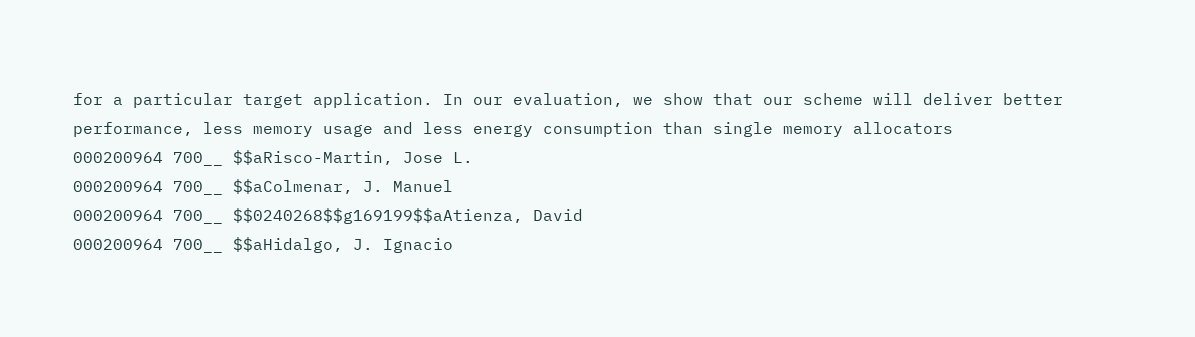for a particular target application. In our evaluation, we show that our scheme will deliver better performance, less memory usage and less energy consumption than single memory allocators
000200964 700__ $$aRisco-Martin, Jose L.
000200964 700__ $$aColmenar, J. Manuel
000200964 700__ $$0240268$$g169199$$aAtienza, David
000200964 700__ $$aHidalgo, J. Ignacio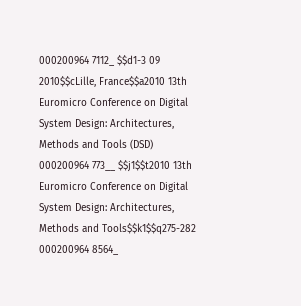000200964 7112_ $$d1-3 09 2010$$cLille, France$$a2010 13th Euromicro Conference on Digital System Design: Architectures, Methods and Tools (DSD)
000200964 773__ $$j1$$t2010 13th Euromicro Conference on Digital System Design: Architectures, Methods and Tools$$k1$$q275-282
000200964 8564_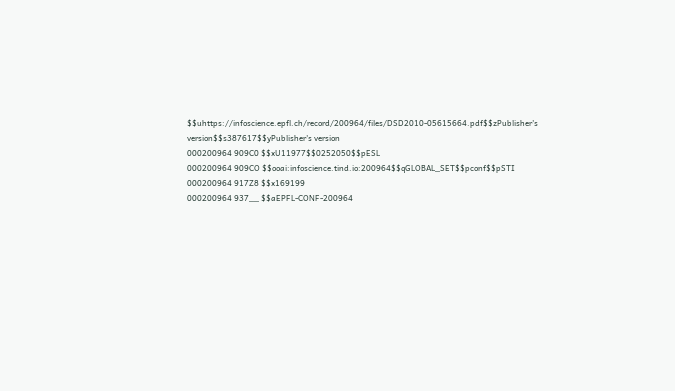$$uhttps://infoscience.epfl.ch/record/200964/files/DSD2010-05615664.pdf$$zPublisher's version$$s387617$$yPublisher's version
000200964 909C0 $$xU11977$$0252050$$pESL
000200964 909CO $$ooai:infoscience.tind.io:200964$$qGLOBAL_SET$$pconf$$pSTI
000200964 917Z8 $$x169199
000200964 937__ $$aEPFL-CONF-200964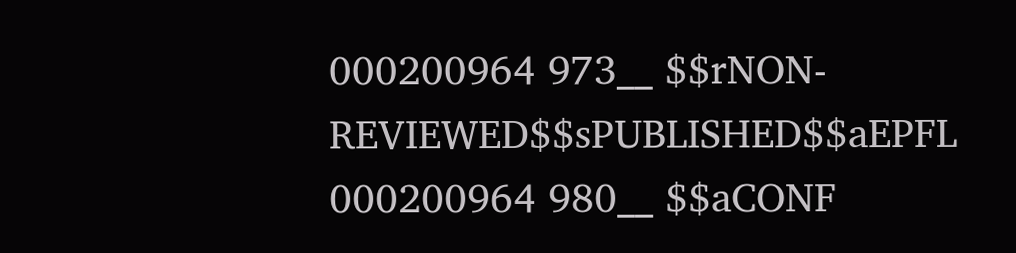000200964 973__ $$rNON-REVIEWED$$sPUBLISHED$$aEPFL
000200964 980__ $$aCONF